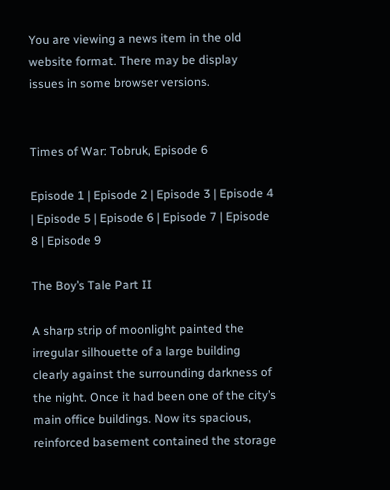You are viewing a news item in the old website format. There may be display issues in some browser versions.


Times of War: Tobruk, Episode 6

Episode 1 | Episode 2 | Episode 3 | Episode 4 | Episode 5 | Episode 6 | Episode 7 | Episode 8 | Episode 9

The Boy’s Tale Part II

A sharp strip of moonlight painted the irregular silhouette of a large building clearly against the surrounding darkness of the night. Once it had been one of the city’s main office buildings. Now its spacious, reinforced basement contained the storage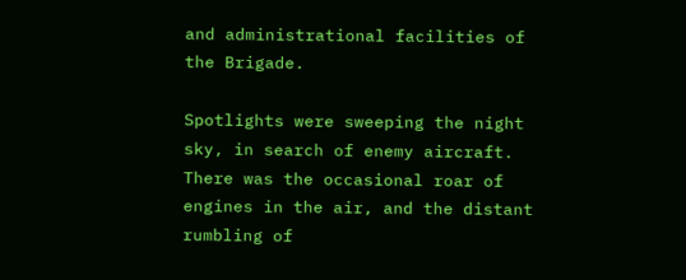and administrational facilities of the Brigade.

Spotlights were sweeping the night sky, in search of enemy aircraft. There was the occasional roar of engines in the air, and the distant rumbling of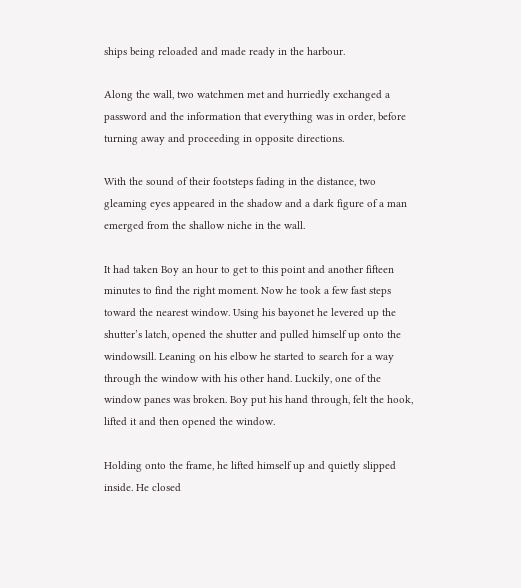ships being reloaded and made ready in the harbour.

Along the wall, two watchmen met and hurriedly exchanged a password and the information that everything was in order, before turning away and proceeding in opposite directions.

With the sound of their footsteps fading in the distance, two gleaming eyes appeared in the shadow and a dark figure of a man emerged from the shallow niche in the wall.

It had taken Boy an hour to get to this point and another fifteen minutes to find the right moment. Now he took a few fast steps toward the nearest window. Using his bayonet he levered up the shutter’s latch, opened the shutter and pulled himself up onto the windowsill. Leaning on his elbow he started to search for a way through the window with his other hand. Luckily, one of the window panes was broken. Boy put his hand through, felt the hook, lifted it and then opened the window.

Holding onto the frame, he lifted himself up and quietly slipped inside. He closed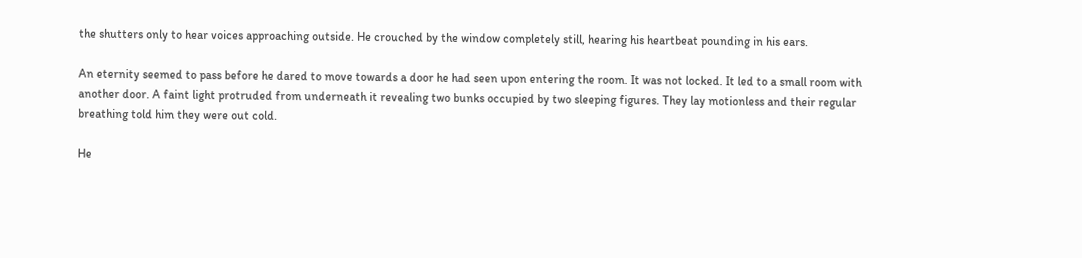the shutters only to hear voices approaching outside. He crouched by the window completely still, hearing his heartbeat pounding in his ears.

An eternity seemed to pass before he dared to move towards a door he had seen upon entering the room. It was not locked. It led to a small room with another door. A faint light protruded from underneath it revealing two bunks occupied by two sleeping figures. They lay motionless and their regular breathing told him they were out cold.

He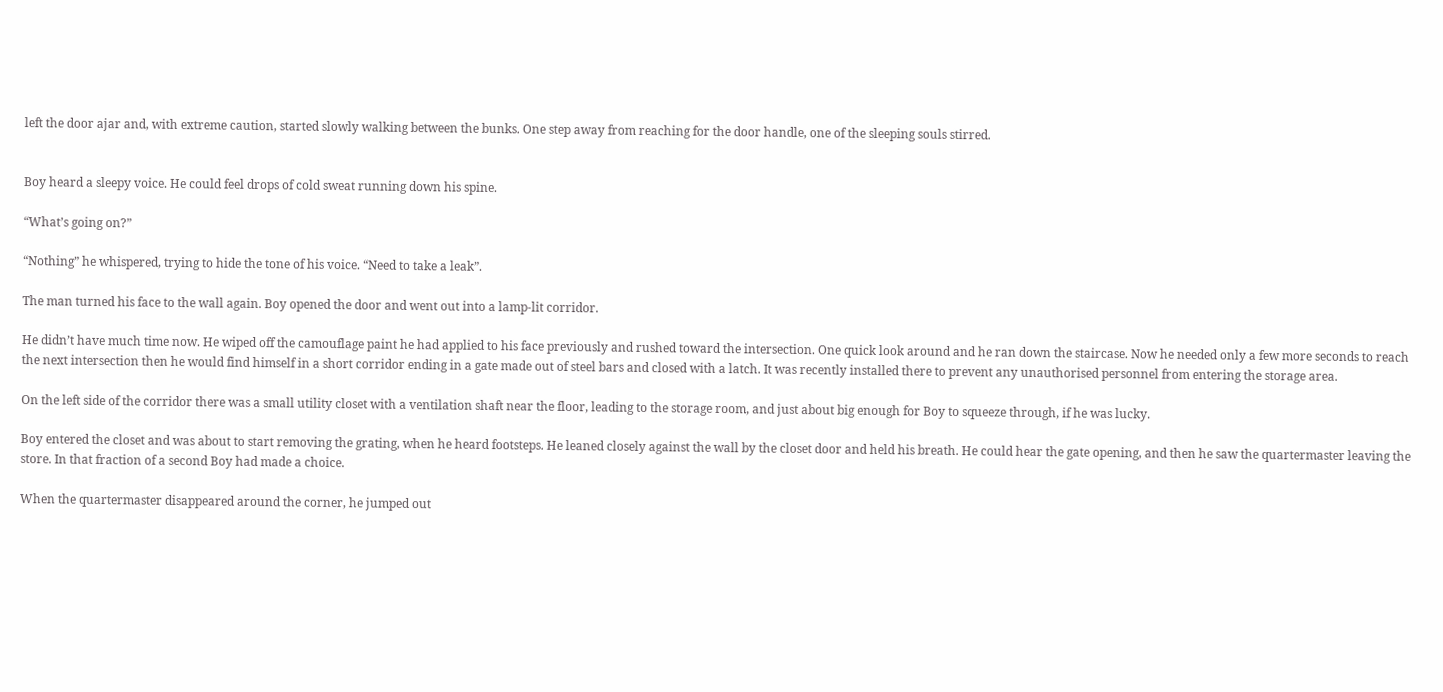left the door ajar and, with extreme caution, started slowly walking between the bunks. One step away from reaching for the door handle, one of the sleeping souls stirred.


Boy heard a sleepy voice. He could feel drops of cold sweat running down his spine.

“What’s going on?”

“Nothing” he whispered, trying to hide the tone of his voice. “Need to take a leak”.

The man turned his face to the wall again. Boy opened the door and went out into a lamp-lit corridor.

He didn’t have much time now. He wiped off the camouflage paint he had applied to his face previously and rushed toward the intersection. One quick look around and he ran down the staircase. Now he needed only a few more seconds to reach the next intersection then he would find himself in a short corridor ending in a gate made out of steel bars and closed with a latch. It was recently installed there to prevent any unauthorised personnel from entering the storage area.

On the left side of the corridor there was a small utility closet with a ventilation shaft near the floor, leading to the storage room, and just about big enough for Boy to squeeze through, if he was lucky.

Boy entered the closet and was about to start removing the grating, when he heard footsteps. He leaned closely against the wall by the closet door and held his breath. He could hear the gate opening, and then he saw the quartermaster leaving the store. In that fraction of a second Boy had made a choice.

When the quartermaster disappeared around the corner, he jumped out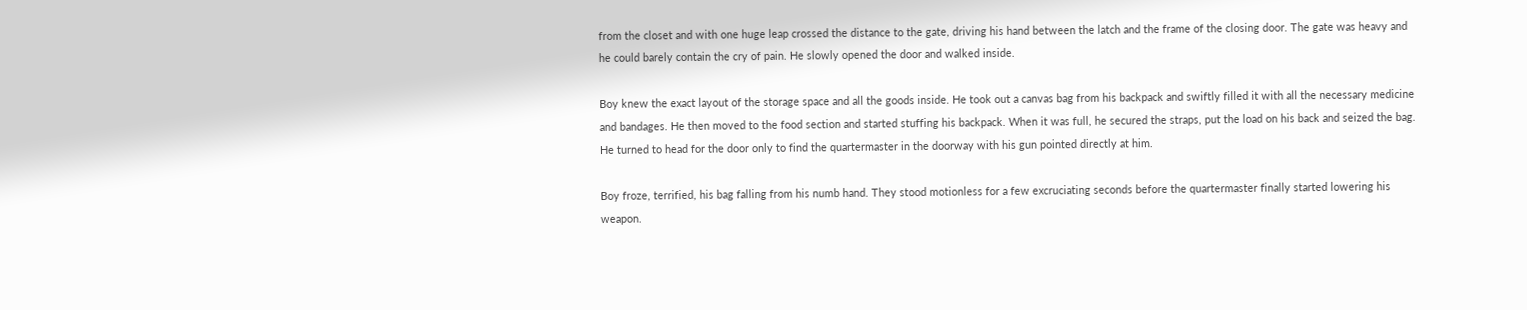from the closet and with one huge leap crossed the distance to the gate, driving his hand between the latch and the frame of the closing door. The gate was heavy and he could barely contain the cry of pain. He slowly opened the door and walked inside.

Boy knew the exact layout of the storage space and all the goods inside. He took out a canvas bag from his backpack and swiftly filled it with all the necessary medicine and bandages. He then moved to the food section and started stuffing his backpack. When it was full, he secured the straps, put the load on his back and seized the bag. He turned to head for the door only to find the quartermaster in the doorway with his gun pointed directly at him.

Boy froze, terrified, his bag falling from his numb hand. They stood motionless for a few excruciating seconds before the quartermaster finally started lowering his weapon.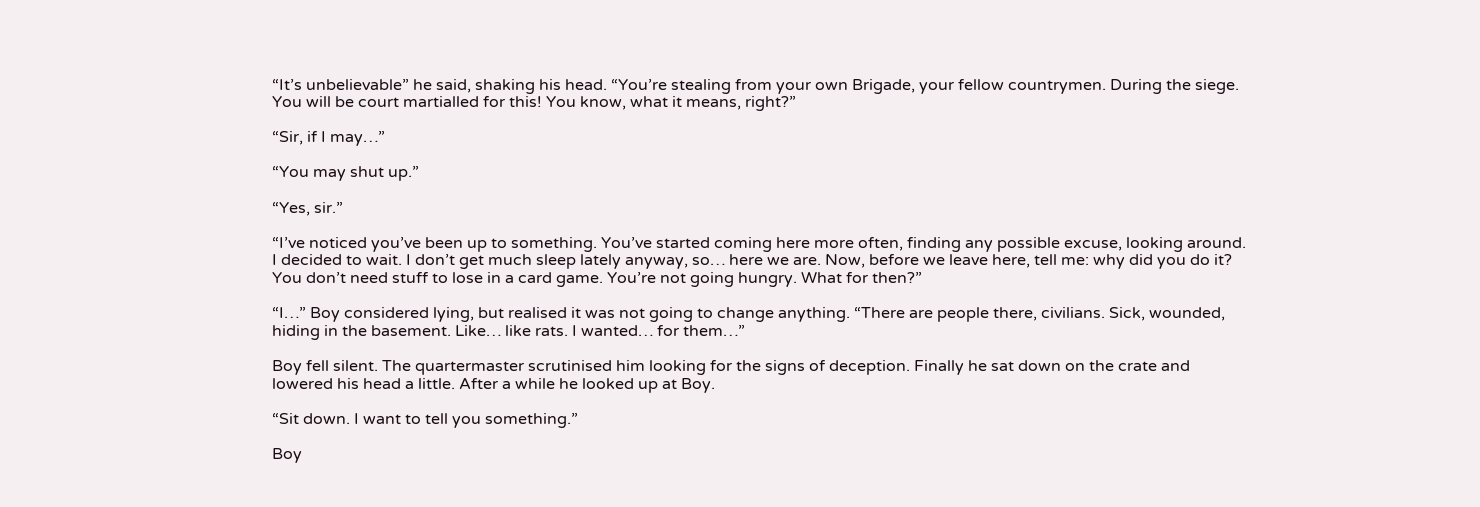“It’s unbelievable” he said, shaking his head. “You’re stealing from your own Brigade, your fellow countrymen. During the siege. You will be court martialled for this! You know, what it means, right?”

“Sir, if I may…”

“You may shut up.”

“Yes, sir.”

“I’ve noticed you’ve been up to something. You’ve started coming here more often, finding any possible excuse, looking around. I decided to wait. I don’t get much sleep lately anyway, so… here we are. Now, before we leave here, tell me: why did you do it? You don’t need stuff to lose in a card game. You’re not going hungry. What for then?”

“I…” Boy considered lying, but realised it was not going to change anything. “There are people there, civilians. Sick, wounded, hiding in the basement. Like… like rats. I wanted… for them…”

Boy fell silent. The quartermaster scrutinised him looking for the signs of deception. Finally he sat down on the crate and lowered his head a little. After a while he looked up at Boy.

“Sit down. I want to tell you something.”

Boy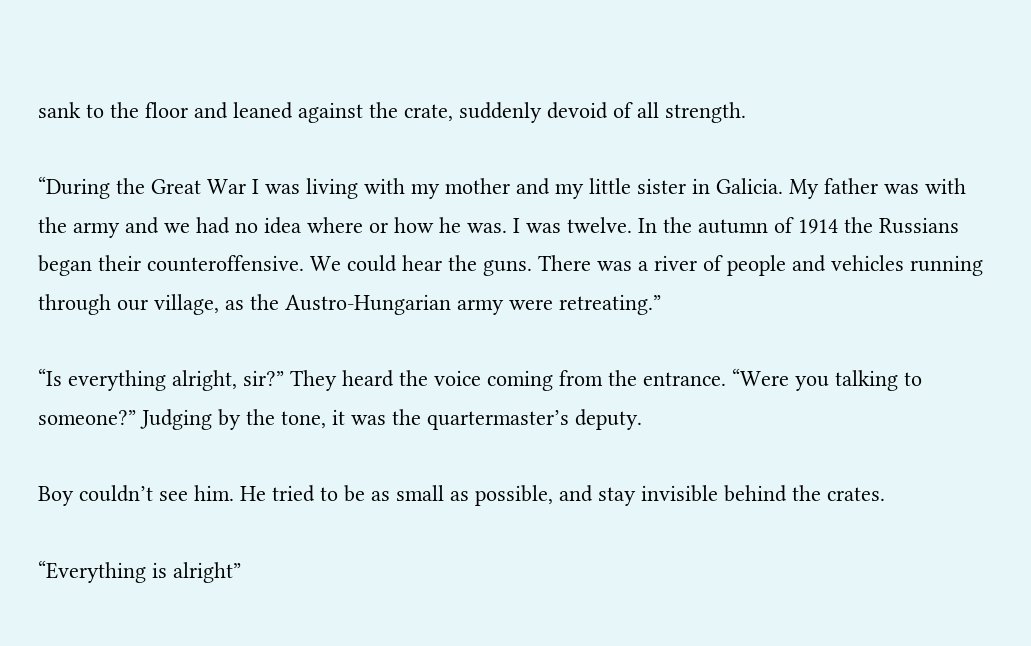sank to the floor and leaned against the crate, suddenly devoid of all strength.

“During the Great War I was living with my mother and my little sister in Galicia. My father was with the army and we had no idea where or how he was. I was twelve. In the autumn of 1914 the Russians began their counteroffensive. We could hear the guns. There was a river of people and vehicles running through our village, as the Austro-Hungarian army were retreating.”

“Is everything alright, sir?” They heard the voice coming from the entrance. “Were you talking to someone?” Judging by the tone, it was the quartermaster’s deputy.

Boy couldn’t see him. He tried to be as small as possible, and stay invisible behind the crates.

“Everything is alright”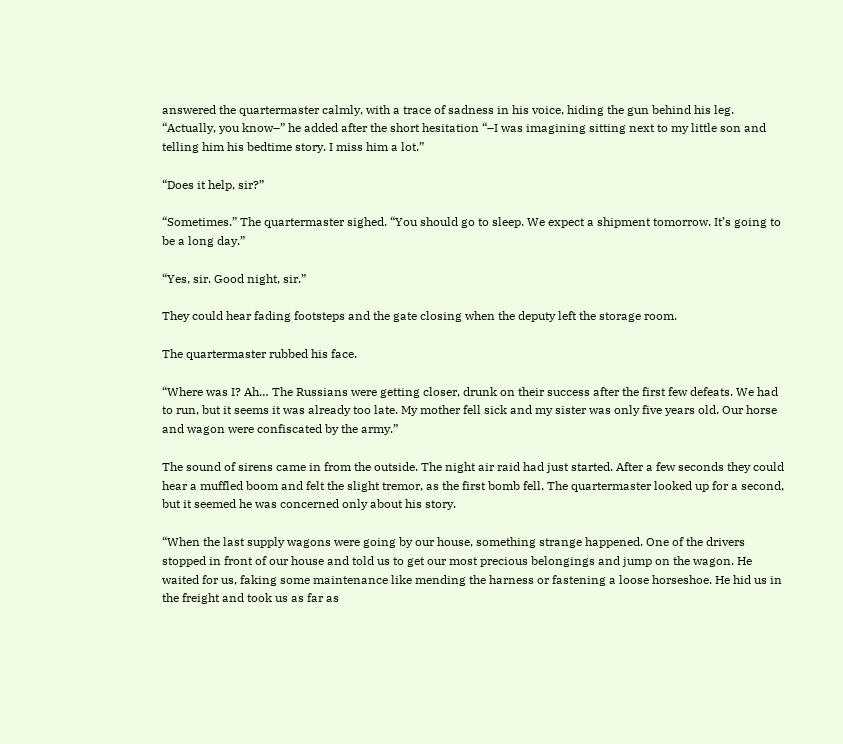answered the quartermaster calmly, with a trace of sadness in his voice, hiding the gun behind his leg. “Actually, you know–” he added after the short hesitation “–I was imagining sitting next to my little son and telling him his bedtime story. I miss him a lot.”

“Does it help, sir?”

“Sometimes.” The quartermaster sighed. “You should go to sleep. We expect a shipment tomorrow. It’s going to be a long day.”

“Yes, sir. Good night, sir.”

They could hear fading footsteps and the gate closing when the deputy left the storage room.

The quartermaster rubbed his face.

“Where was I? Ah… The Russians were getting closer, drunk on their success after the first few defeats. We had to run, but it seems it was already too late. My mother fell sick and my sister was only five years old. Our horse and wagon were confiscated by the army.”

The sound of sirens came in from the outside. The night air raid had just started. After a few seconds they could hear a muffled boom and felt the slight tremor, as the first bomb fell. The quartermaster looked up for a second, but it seemed he was concerned only about his story.

“When the last supply wagons were going by our house, something strange happened. One of the drivers stopped in front of our house and told us to get our most precious belongings and jump on the wagon. He waited for us, faking some maintenance like mending the harness or fastening a loose horseshoe. He hid us in the freight and took us as far as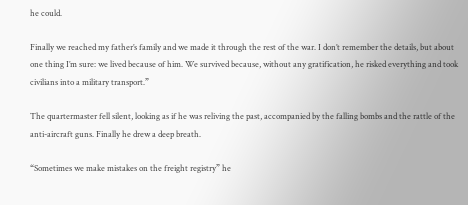he could.

Finally we reached my father’s family and we made it through the rest of the war. I don’t remember the details, but about one thing I’m sure: we lived because of him. We survived because, without any gratification, he risked everything and took civilians into a military transport.”

The quartermaster fell silent, looking as if he was reliving the past, accompanied by the falling bombs and the rattle of the anti-aircraft guns. Finally he drew a deep breath.

“Sometimes we make mistakes on the freight registry” he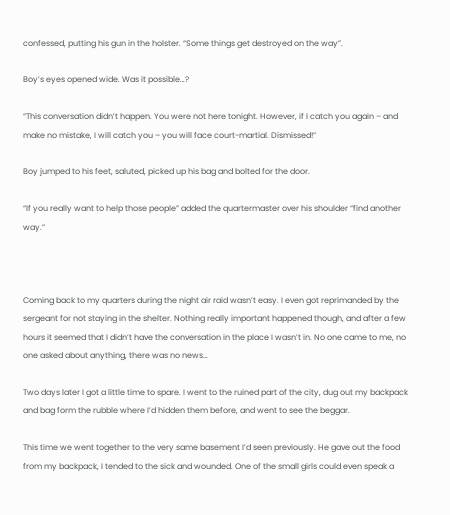confessed, putting his gun in the holster. “Some things get destroyed on the way”.

Boy’s eyes opened wide. Was it possible…?

“This conversation didn’t happen. You were not here tonight. However, if I catch you again – and make no mistake, I will catch you – you will face court-martial. Dismissed!”

Boy jumped to his feet, saluted, picked up his bag and bolted for the door.

“If you really want to help those people” added the quartermaster over his shoulder “find another way.”



Coming back to my quarters during the night air raid wasn’t easy. I even got reprimanded by the sergeant for not staying in the shelter. Nothing really important happened though, and after a few hours it seemed that I didn’t have the conversation in the place I wasn’t in. No one came to me, no one asked about anything, there was no news…

Two days later I got a little time to spare. I went to the ruined part of the city, dug out my backpack and bag form the rubble where I’d hidden them before, and went to see the beggar.

This time we went together to the very same basement I’d seen previously. He gave out the food from my backpack, I tended to the sick and wounded. One of the small girls could even speak a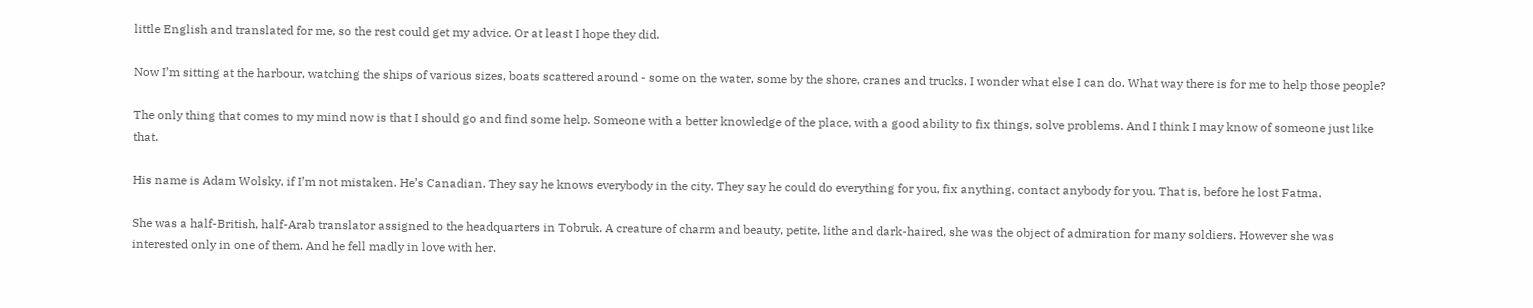little English and translated for me, so the rest could get my advice. Or at least I hope they did.

Now I’m sitting at the harbour, watching the ships of various sizes, boats scattered around - some on the water, some by the shore, cranes and trucks. I wonder what else I can do. What way there is for me to help those people?

The only thing that comes to my mind now is that I should go and find some help. Someone with a better knowledge of the place, with a good ability to fix things, solve problems. And I think I may know of someone just like that.

His name is Adam Wolsky, if I’m not mistaken. He’s Canadian. They say he knows everybody in the city. They say he could do everything for you, fix anything, contact anybody for you. That is, before he lost Fatma.

She was a half-British, half-Arab translator assigned to the headquarters in Tobruk. A creature of charm and beauty, petite, lithe and dark-haired, she was the object of admiration for many soldiers. However she was interested only in one of them. And he fell madly in love with her.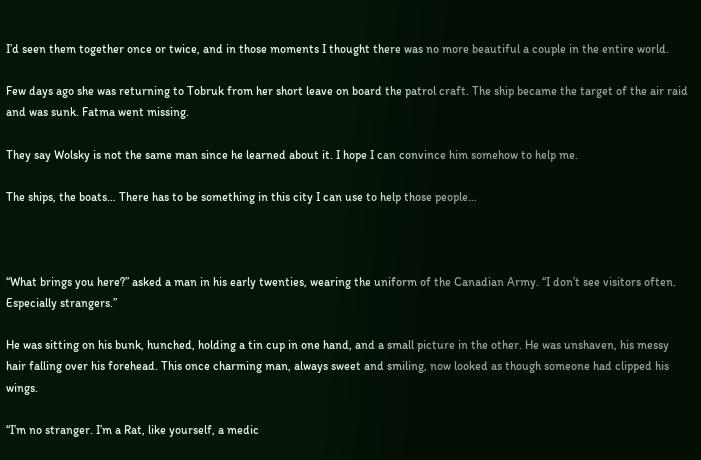I’d seen them together once or twice, and in those moments I thought there was no more beautiful a couple in the entire world.

Few days ago she was returning to Tobruk from her short leave on board the patrol craft. The ship became the target of the air raid and was sunk. Fatma went missing.

They say Wolsky is not the same man since he learned about it. I hope I can convince him somehow to help me.

The ships, the boats… There has to be something in this city I can use to help those people…



“What brings you here?” asked a man in his early twenties, wearing the uniform of the Canadian Army. “I don’t see visitors often. Especially strangers.”

He was sitting on his bunk, hunched, holding a tin cup in one hand, and a small picture in the other. He was unshaven, his messy hair falling over his forehead. This once charming man, always sweet and smiling, now looked as though someone had clipped his wings.

“I’m no stranger. I’m a Rat, like yourself, a medic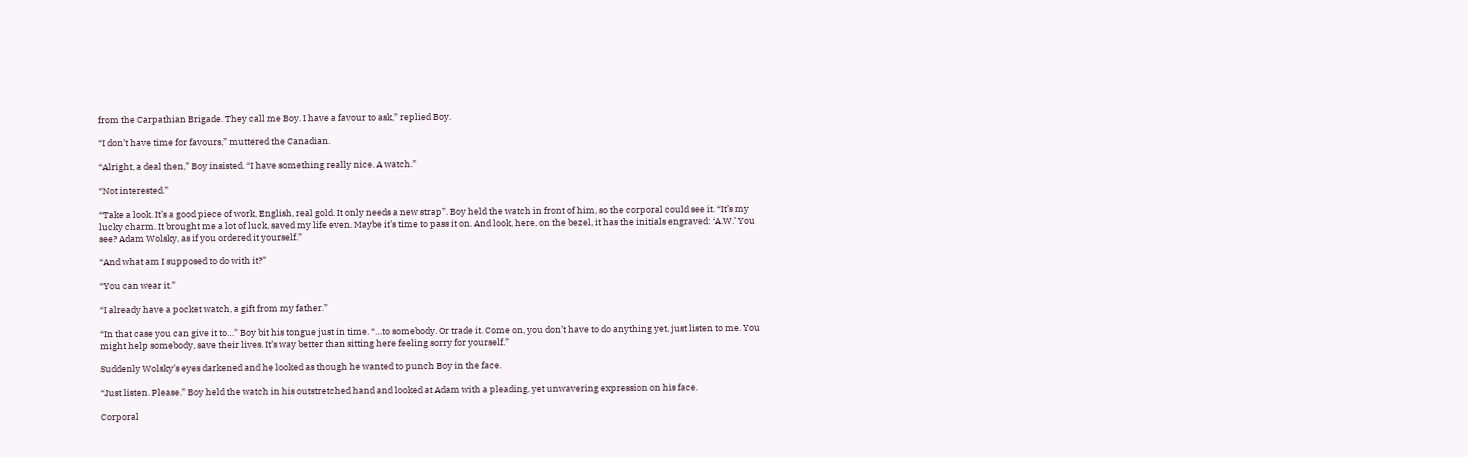from the Carpathian Brigade. They call me Boy. I have a favour to ask,” replied Boy.

“I don’t have time for favours,” muttered the Canadian.

“Alright, a deal then,” Boy insisted. “I have something really nice. A watch.”

“Not interested.”

“Take a look. It’s a good piece of work, English, real gold. It only needs a new strap”. Boy held the watch in front of him, so the corporal could see it. “It’s my lucky charm. It brought me a lot of luck, saved my life even. Maybe it’s time to pass it on. And look, here, on the bezel, it has the initials engraved: ‘A.W.’ You see? Adam Wolsky, as if you ordered it yourself.”

“And what am I supposed to do with it?”

“You can wear it.”

“I already have a pocket watch, a gift from my father.”

“In that case you can give it to…” Boy bit his tongue just in time. “…to somebody. Or trade it. Come on, you don’t have to do anything yet, just listen to me. You might help somebody, save their lives. It’s way better than sitting here feeling sorry for yourself.”

Suddenly Wolsky’s eyes darkened and he looked as though he wanted to punch Boy in the face.

“Just listen. Please.” Boy held the watch in his outstretched hand and looked at Adam with a pleading, yet unwavering expression on his face.

Corporal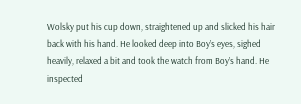Wolsky put his cup down, straightened up and slicked his hair back with his hand. He looked deep into Boy’s eyes, sighed heavily, relaxed a bit and took the watch from Boy’s hand. He inspected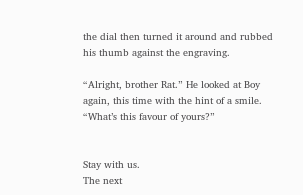the dial then turned it around and rubbed his thumb against the engraving.

“Alright, brother Rat.” He looked at Boy again, this time with the hint of a smile. “What’s this favour of yours?”


Stay with us.
The next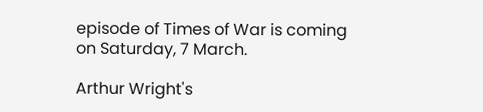episode of Times of War is coming on Saturday, 7 March.

Arthur Wright's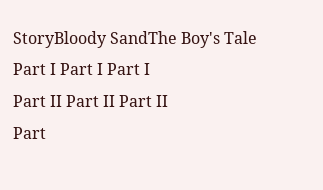StoryBloody SandThe Boy's Tale
Part I Part I Part I
Part II Part II Part II
Part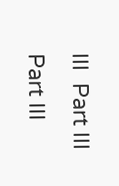III  Part III Part III